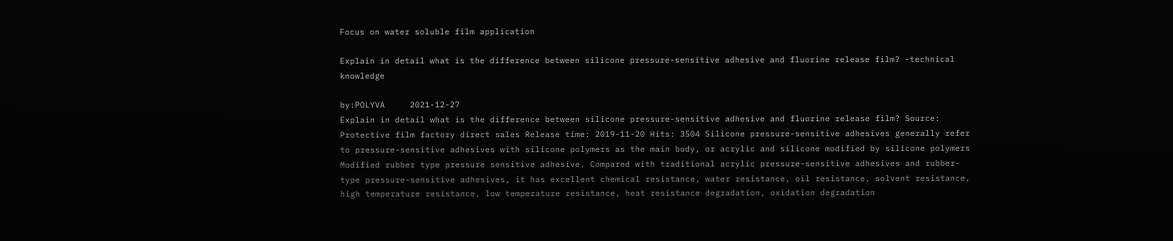Focus on water soluble film application

Explain in detail what is the difference between silicone pressure-sensitive adhesive and fluorine release film? -technical knowledge

by:POLYVA     2021-12-27
Explain in detail what is the difference between silicone pressure-sensitive adhesive and fluorine release film? Source: Protective film factory direct sales Release time: 2019-11-20 Hits: 3504 Silicone pressure-sensitive adhesives generally refer to pressure-sensitive adhesives with silicone polymers as the main body, or acrylic and silicone modified by silicone polymers Modified rubber type pressure sensitive adhesive. Compared with traditional acrylic pressure-sensitive adhesives and rubber-type pressure-sensitive adhesives, it has excellent chemical resistance, water resistance, oil resistance, solvent resistance, high temperature resistance, low temperature resistance, heat resistance degradation, oxidation degradation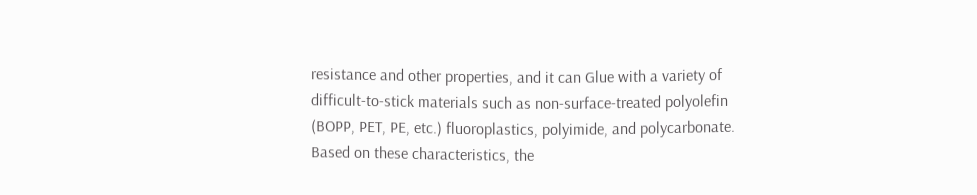resistance and other properties, and it can Glue with a variety of difficult-to-stick materials such as non-surface-treated polyolefin (BOPP, PET, PE, etc.) fluoroplastics, polyimide, and polycarbonate. Based on these characteristics, the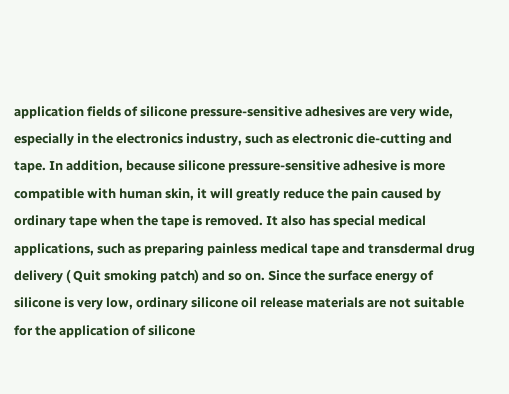application fields of silicone pressure-sensitive adhesives are very wide, especially in the electronics industry, such as electronic die-cutting and tape. In addition, because silicone pressure-sensitive adhesive is more compatible with human skin, it will greatly reduce the pain caused by ordinary tape when the tape is removed. It also has special medical applications, such as preparing painless medical tape and transdermal drug delivery ( Quit smoking patch) and so on. Since the surface energy of silicone is very low, ordinary silicone oil release materials are not suitable for the application of silicone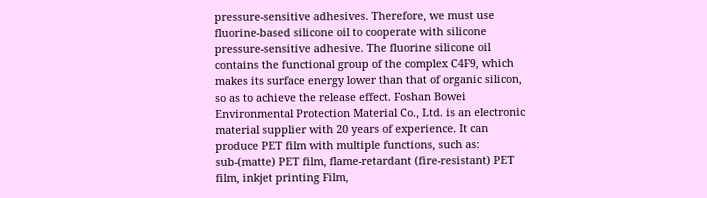pressure-sensitive adhesives. Therefore, we must use fluorine-based silicone oil to cooperate with silicone pressure-sensitive adhesive. The fluorine silicone oil contains the functional group of the complex C4F9, which makes its surface energy lower than that of organic silicon, so as to achieve the release effect. Foshan Bowei Environmental Protection Material Co., Ltd. is an electronic material supplier with 20 years of experience. It can produce PET film with multiple functions, such as: sub-(matte) PET film, flame-retardant (fire-resistant) PET film, inkjet printing Film,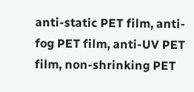anti-static PET film, anti-fog PET film, anti-UV PET film, non-shrinking PET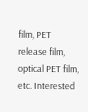film, PET release film, optical PET film, etc. Interested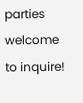parties welcome to inquire!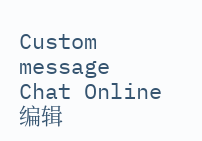Custom message
Chat Online 编辑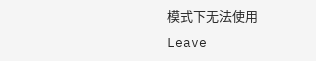模式下无法使用
Leave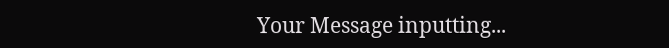Your Message inputting...